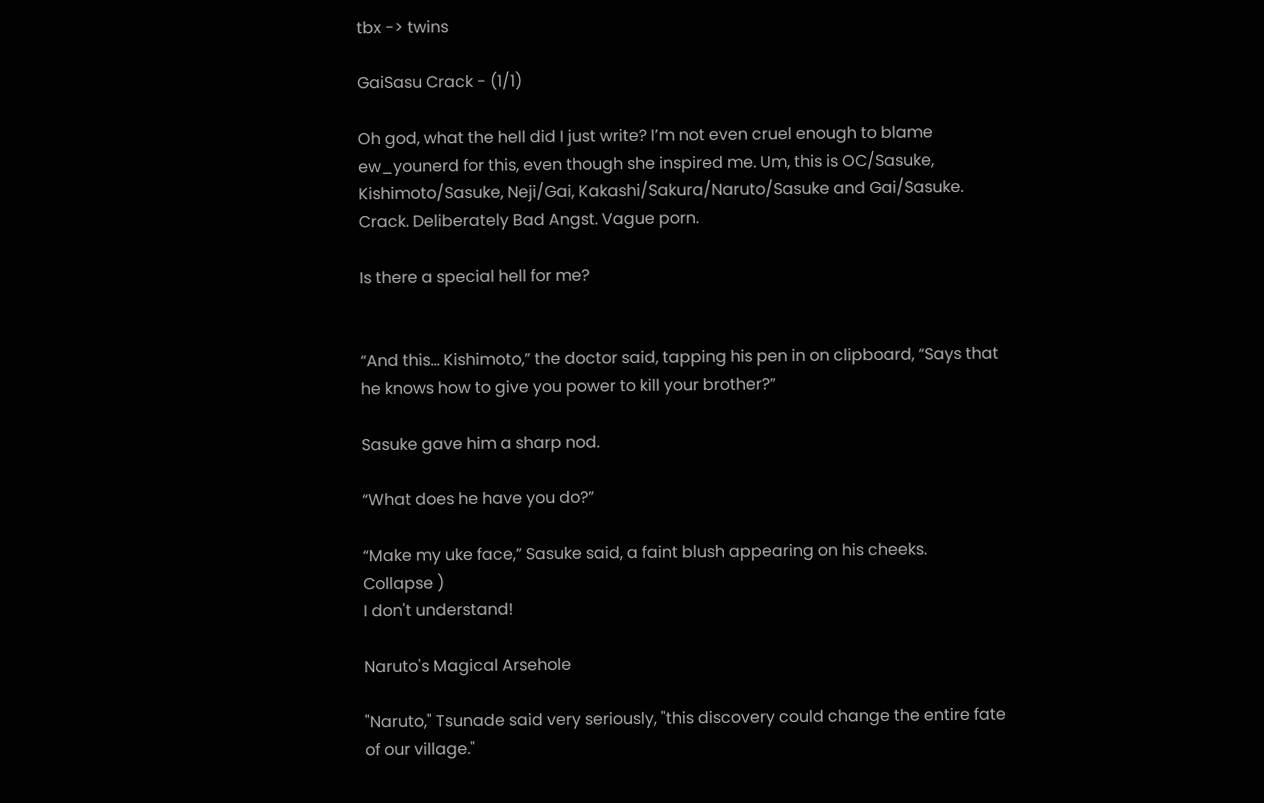tbx -> twins

GaiSasu Crack - (1/1)

Oh god, what the hell did I just write? I’m not even cruel enough to blame ew_younerd for this, even though she inspired me. Um, this is OC/Sasuke, Kishimoto/Sasuke, Neji/Gai, Kakashi/Sakura/Naruto/Sasuke and Gai/Sasuke. Crack. Deliberately Bad Angst. Vague porn.

Is there a special hell for me?


“And this… Kishimoto,” the doctor said, tapping his pen in on clipboard, “Says that he knows how to give you power to kill your brother?”

Sasuke gave him a sharp nod.

“What does he have you do?”

“Make my uke face,” Sasuke said, a faint blush appearing on his cheeks.
Collapse )
I don't understand!

Naruto's Magical Arsehole

"Naruto," Tsunade said very seriously, "this discovery could change the entire fate of our village."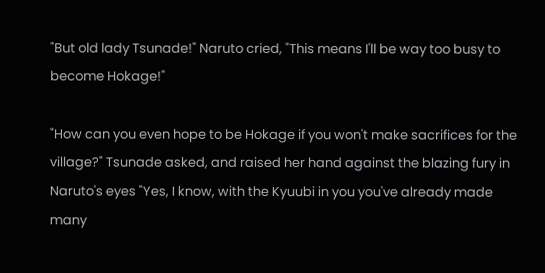"But old lady Tsunade!" Naruto cried, "This means I'll be way too busy to become Hokage!"

"How can you even hope to be Hokage if you won't make sacrifices for the village?" Tsunade asked, and raised her hand against the blazing fury in Naruto's eyes "Yes, I know, with the Kyuubi in you you've already made many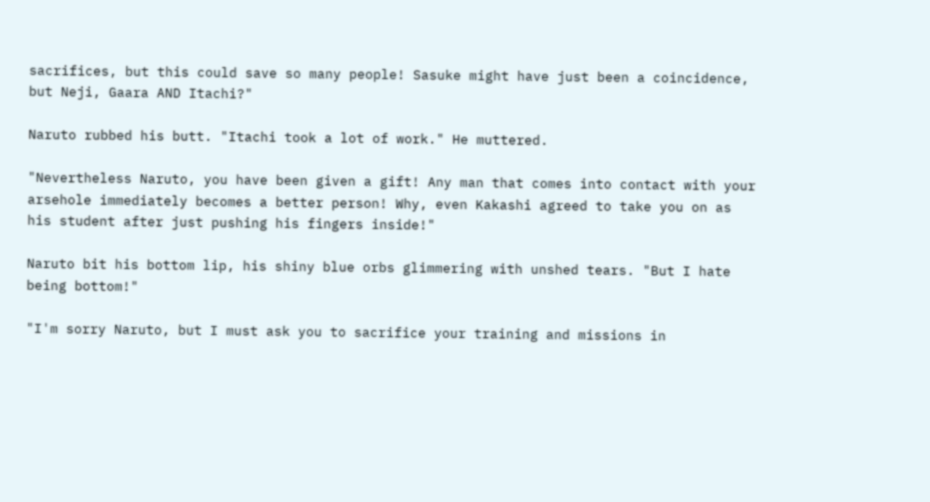sacrifices, but this could save so many people! Sasuke might have just been a coincidence, but Neji, Gaara AND Itachi?"

Naruto rubbed his butt. "Itachi took a lot of work." He muttered.

"Nevertheless Naruto, you have been given a gift! Any man that comes into contact with your arsehole immediately becomes a better person! Why, even Kakashi agreed to take you on as his student after just pushing his fingers inside!"

Naruto bit his bottom lip, his shiny blue orbs glimmering with unshed tears. "But I hate being bottom!"

"I'm sorry Naruto, but I must ask you to sacrifice your training and missions in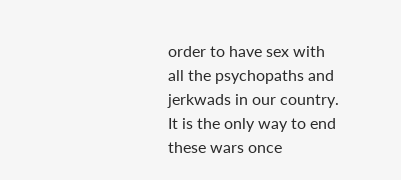order to have sex with all the psychopaths and jerkwads in our country. It is the only way to end these wars once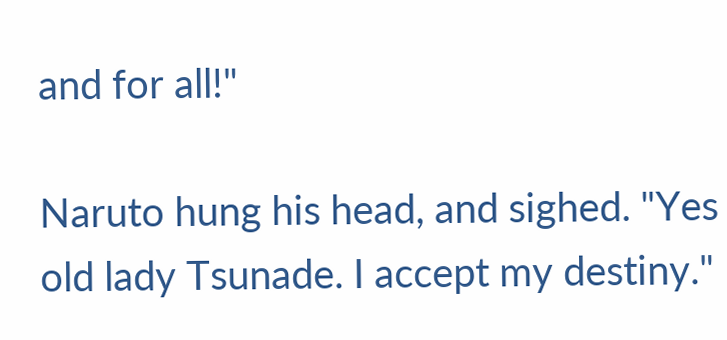and for all!"

Naruto hung his head, and sighed. "Yes old lady Tsunade. I accept my destiny."